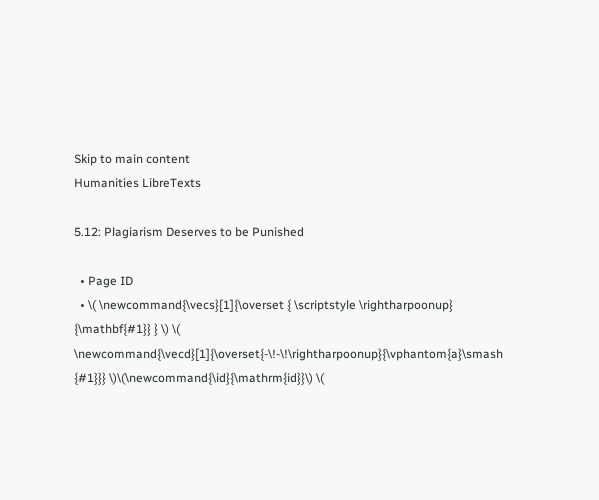Skip to main content
Humanities LibreTexts

5.12: Plagiarism Deserves to be Punished

  • Page ID
  • \( \newcommand{\vecs}[1]{\overset { \scriptstyle \rightharpoonup} {\mathbf{#1}} } \) \( \newcommand{\vecd}[1]{\overset{-\!-\!\rightharpoonup}{\vphantom{a}\smash {#1}}} \)\(\newcommand{\id}{\mathrm{id}}\) \(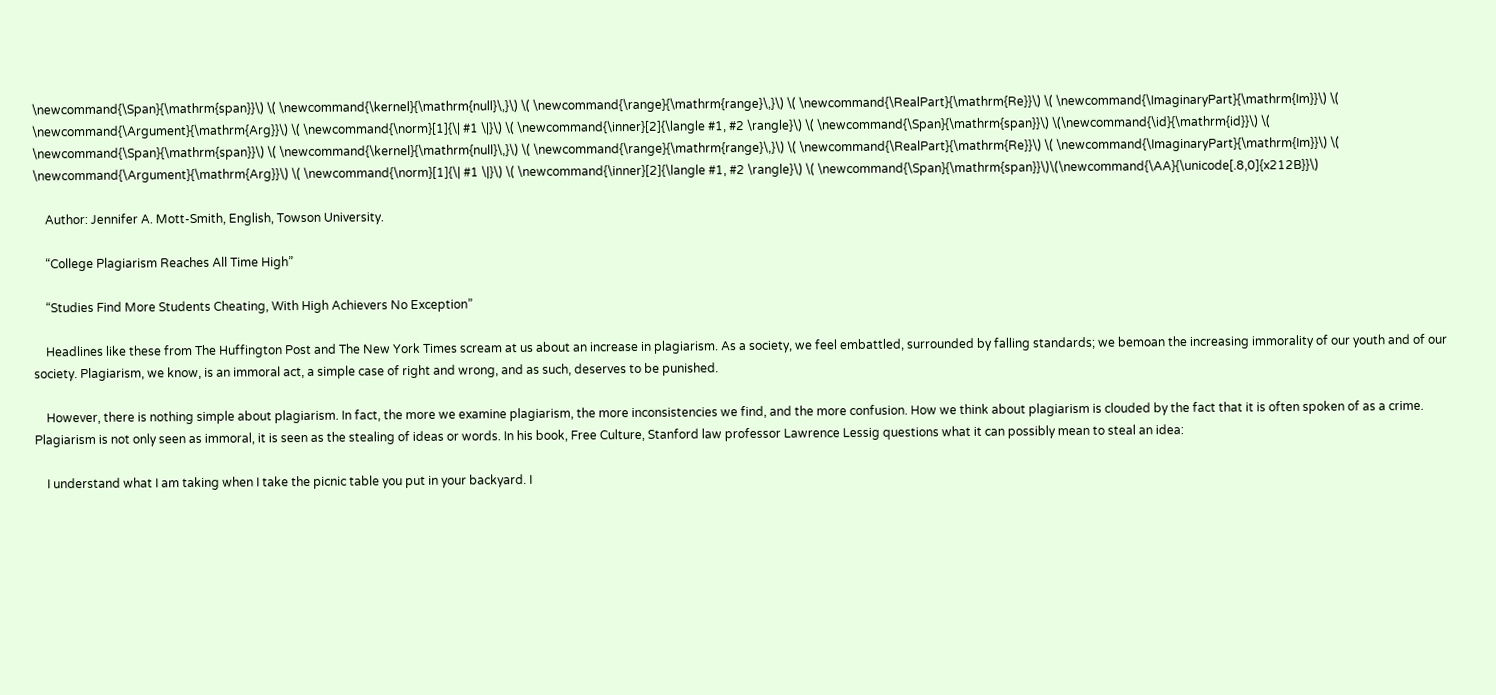\newcommand{\Span}{\mathrm{span}}\) \( \newcommand{\kernel}{\mathrm{null}\,}\) \( \newcommand{\range}{\mathrm{range}\,}\) \( \newcommand{\RealPart}{\mathrm{Re}}\) \( \newcommand{\ImaginaryPart}{\mathrm{Im}}\) \( \newcommand{\Argument}{\mathrm{Arg}}\) \( \newcommand{\norm}[1]{\| #1 \|}\) \( \newcommand{\inner}[2]{\langle #1, #2 \rangle}\) \( \newcommand{\Span}{\mathrm{span}}\) \(\newcommand{\id}{\mathrm{id}}\) \( \newcommand{\Span}{\mathrm{span}}\) \( \newcommand{\kernel}{\mathrm{null}\,}\) \( \newcommand{\range}{\mathrm{range}\,}\) \( \newcommand{\RealPart}{\mathrm{Re}}\) \( \newcommand{\ImaginaryPart}{\mathrm{Im}}\) \( \newcommand{\Argument}{\mathrm{Arg}}\) \( \newcommand{\norm}[1]{\| #1 \|}\) \( \newcommand{\inner}[2]{\langle #1, #2 \rangle}\) \( \newcommand{\Span}{\mathrm{span}}\)\(\newcommand{\AA}{\unicode[.8,0]{x212B}}\)

    Author: Jennifer A. Mott-Smith, English, Towson University.

    “College Plagiarism Reaches All Time High”

    “Studies Find More Students Cheating, With High Achievers No Exception”

    Headlines like these from The Huffington Post and The New York Times scream at us about an increase in plagiarism. As a society, we feel embattled, surrounded by falling standards; we bemoan the increasing immorality of our youth and of our society. Plagiarism, we know, is an immoral act, a simple case of right and wrong, and as such, deserves to be punished.

    However, there is nothing simple about plagiarism. In fact, the more we examine plagiarism, the more inconsistencies we find, and the more confusion. How we think about plagiarism is clouded by the fact that it is often spoken of as a crime. Plagiarism is not only seen as immoral, it is seen as the stealing of ideas or words. In his book, Free Culture, Stanford law professor Lawrence Lessig questions what it can possibly mean to steal an idea:

    I understand what I am taking when I take the picnic table you put in your backyard. I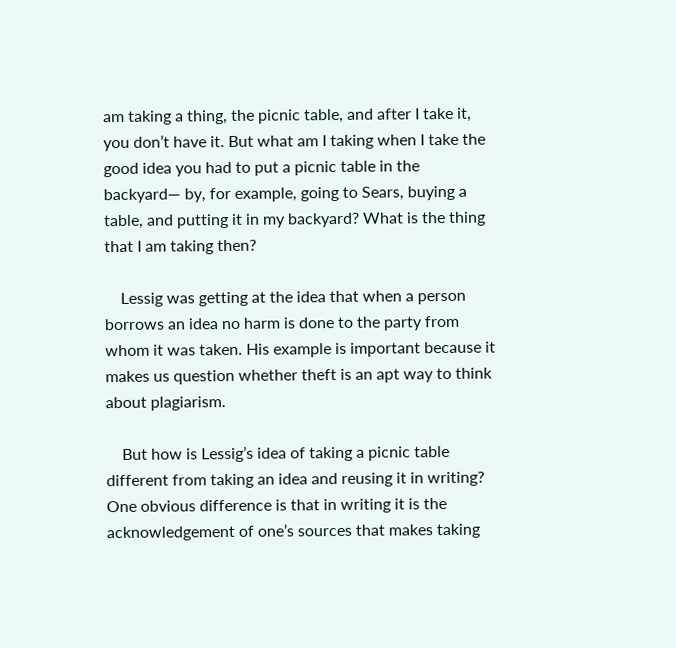am taking a thing, the picnic table, and after I take it, you don’t have it. But what am I taking when I take the good idea you had to put a picnic table in the backyard— by, for example, going to Sears, buying a table, and putting it in my backyard? What is the thing that I am taking then?

    Lessig was getting at the idea that when a person borrows an idea no harm is done to the party from whom it was taken. His example is important because it makes us question whether theft is an apt way to think about plagiarism.

    But how is Lessig’s idea of taking a picnic table different from taking an idea and reusing it in writing? One obvious difference is that in writing it is the acknowledgement of one’s sources that makes taking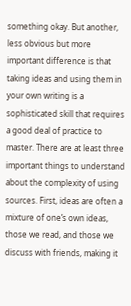something okay. But another, less obvious but more important difference is that taking ideas and using them in your own writing is a sophisticated skill that requires a good deal of practice to master. There are at least three important things to understand about the complexity of using sources. First, ideas are often a mixture of one’s own ideas, those we read, and those we discuss with friends, making it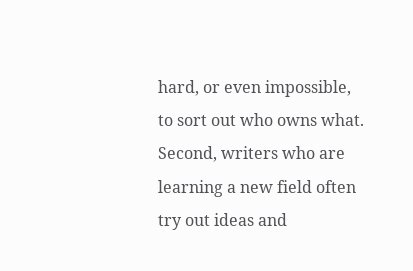hard, or even impossible, to sort out who owns what. Second, writers who are learning a new field often try out ideas and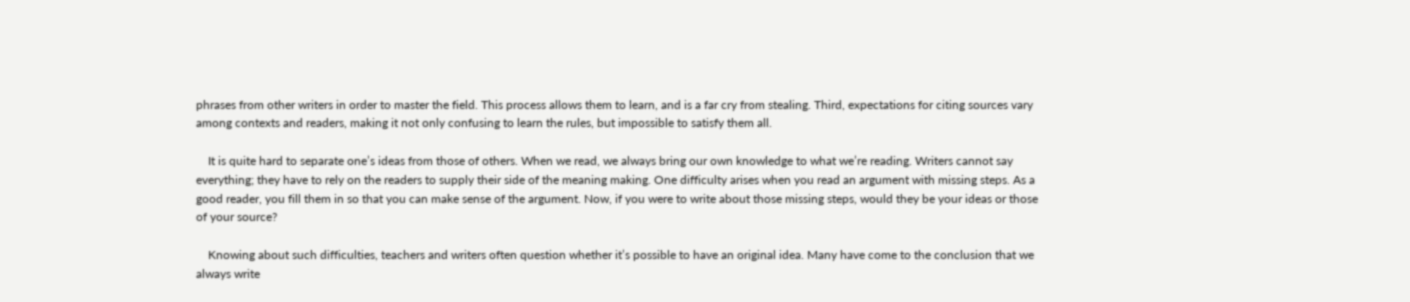phrases from other writers in order to master the field. This process allows them to learn, and is a far cry from stealing. Third, expectations for citing sources vary among contexts and readers, making it not only confusing to learn the rules, but impossible to satisfy them all.

    It is quite hard to separate one’s ideas from those of others. When we read, we always bring our own knowledge to what we’re reading. Writers cannot say everything; they have to rely on the readers to supply their side of the meaning making. One difficulty arises when you read an argument with missing steps. As a good reader, you fill them in so that you can make sense of the argument. Now, if you were to write about those missing steps, would they be your ideas or those of your source?

    Knowing about such difficulties, teachers and writers often question whether it’s possible to have an original idea. Many have come to the conclusion that we always write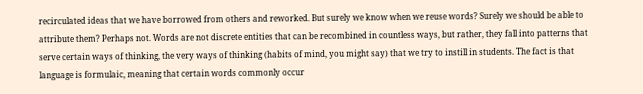recirculated ideas that we have borrowed from others and reworked. But surely we know when we reuse words? Surely we should be able to attribute them? Perhaps not. Words are not discrete entities that can be recombined in countless ways, but rather, they fall into patterns that serve certain ways of thinking, the very ways of thinking (habits of mind, you might say) that we try to instill in students. The fact is that language is formulaic, meaning that certain words commonly occur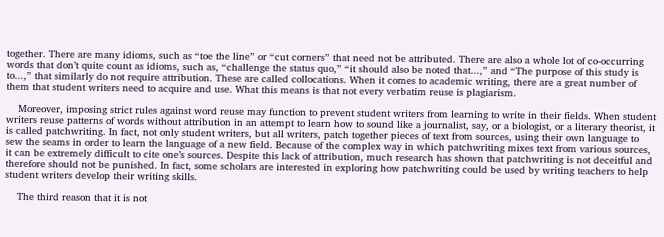together. There are many idioms, such as “toe the line” or “cut corners” that need not be attributed. There are also a whole lot of co-occurring words that don’t quite count as idioms, such as, “challenge the status quo,” “it should also be noted that...,” and “The purpose of this study is to...,” that similarly do not require attribution. These are called collocations. When it comes to academic writing, there are a great number of them that student writers need to acquire and use. What this means is that not every verbatim reuse is plagiarism.

    Moreover, imposing strict rules against word reuse may function to prevent student writers from learning to write in their fields. When student writers reuse patterns of words without attribution in an attempt to learn how to sound like a journalist, say, or a biologist, or a literary theorist, it is called patchwriting. In fact, not only student writers, but all writers, patch together pieces of text from sources, using their own language to sew the seams in order to learn the language of a new field. Because of the complex way in which patchwriting mixes text from various sources, it can be extremely difficult to cite one’s sources. Despite this lack of attribution, much research has shown that patchwriting is not deceitful and therefore should not be punished. In fact, some scholars are interested in exploring how patchwriting could be used by writing teachers to help student writers develop their writing skills.

    The third reason that it is not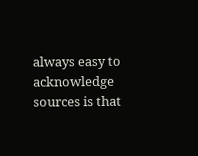always easy to acknowledge sources is that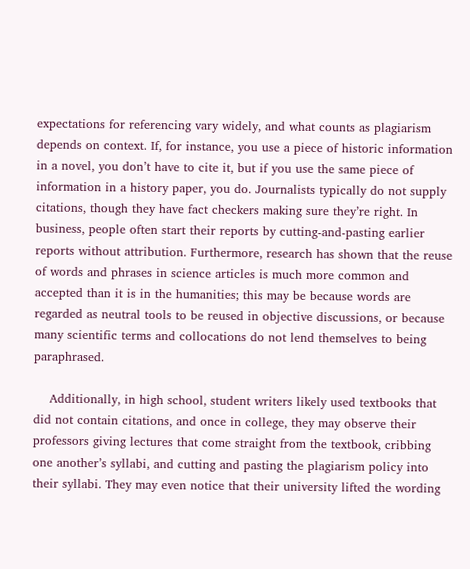expectations for referencing vary widely, and what counts as plagiarism depends on context. If, for instance, you use a piece of historic information in a novel, you don’t have to cite it, but if you use the same piece of information in a history paper, you do. Journalists typically do not supply citations, though they have fact checkers making sure they’re right. In business, people often start their reports by cutting-and-pasting earlier reports without attribution. Furthermore, research has shown that the reuse of words and phrases in science articles is much more common and accepted than it is in the humanities; this may be because words are regarded as neutral tools to be reused in objective discussions, or because many scientific terms and collocations do not lend themselves to being paraphrased.

    Additionally, in high school, student writers likely used textbooks that did not contain citations, and once in college, they may observe their professors giving lectures that come straight from the textbook, cribbing one another’s syllabi, and cutting and pasting the plagiarism policy into their syllabi. They may even notice that their university lifted the wording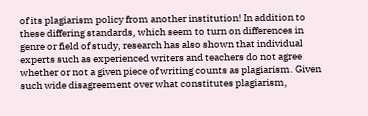of its plagiarism policy from another institution! In addition to these differing standards, which seem to turn on differences in genre or field of study, research has also shown that individual experts such as experienced writers and teachers do not agree whether or not a given piece of writing counts as plagiarism. Given such wide disagreement over what constitutes plagiarism,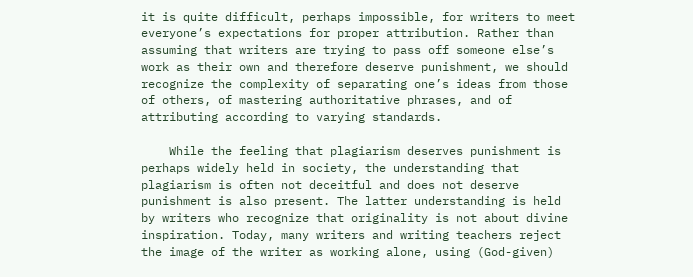it is quite difficult, perhaps impossible, for writers to meet everyone’s expectations for proper attribution. Rather than assuming that writers are trying to pass off someone else’s work as their own and therefore deserve punishment, we should recognize the complexity of separating one’s ideas from those of others, of mastering authoritative phrases, and of attributing according to varying standards.

    While the feeling that plagiarism deserves punishment is perhaps widely held in society, the understanding that plagiarism is often not deceitful and does not deserve punishment is also present. The latter understanding is held by writers who recognize that originality is not about divine inspiration. Today, many writers and writing teachers reject the image of the writer as working alone, using (God-given)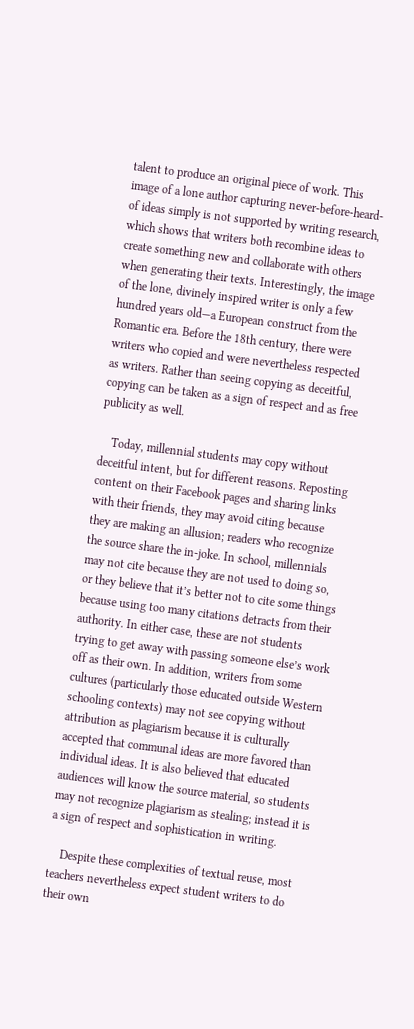talent to produce an original piece of work. This image of a lone author capturing never-before-heard-of ideas simply is not supported by writing research, which shows that writers both recombine ideas to create something new and collaborate with others when generating their texts. Interestingly, the image of the lone, divinely inspired writer is only a few hundred years old—a European construct from the Romantic era. Before the 18th century, there were writers who copied and were nevertheless respected as writers. Rather than seeing copying as deceitful, copying can be taken as a sign of respect and as free publicity as well.

    Today, millennial students may copy without deceitful intent, but for different reasons. Reposting content on their Facebook pages and sharing links with their friends, they may avoid citing because they are making an allusion; readers who recognize the source share the in-joke. In school, millennials may not cite because they are not used to doing so, or they believe that it’s better not to cite some things because using too many citations detracts from their authority. In either case, these are not students trying to get away with passing someone else’s work off as their own. In addition, writers from some cultures (particularly those educated outside Western schooling contexts) may not see copying without attribution as plagiarism because it is culturally accepted that communal ideas are more favored than individual ideas. It is also believed that educated audiences will know the source material, so students may not recognize plagiarism as stealing; instead it is a sign of respect and sophistication in writing.

    Despite these complexities of textual reuse, most teachers nevertheless expect student writers to do their own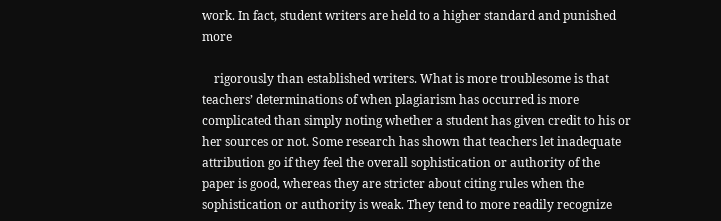work. In fact, student writers are held to a higher standard and punished more

    rigorously than established writers. What is more troublesome is that teachers’ determinations of when plagiarism has occurred is more complicated than simply noting whether a student has given credit to his or her sources or not. Some research has shown that teachers let inadequate attribution go if they feel the overall sophistication or authority of the paper is good, whereas they are stricter about citing rules when the sophistication or authority is weak. They tend to more readily recognize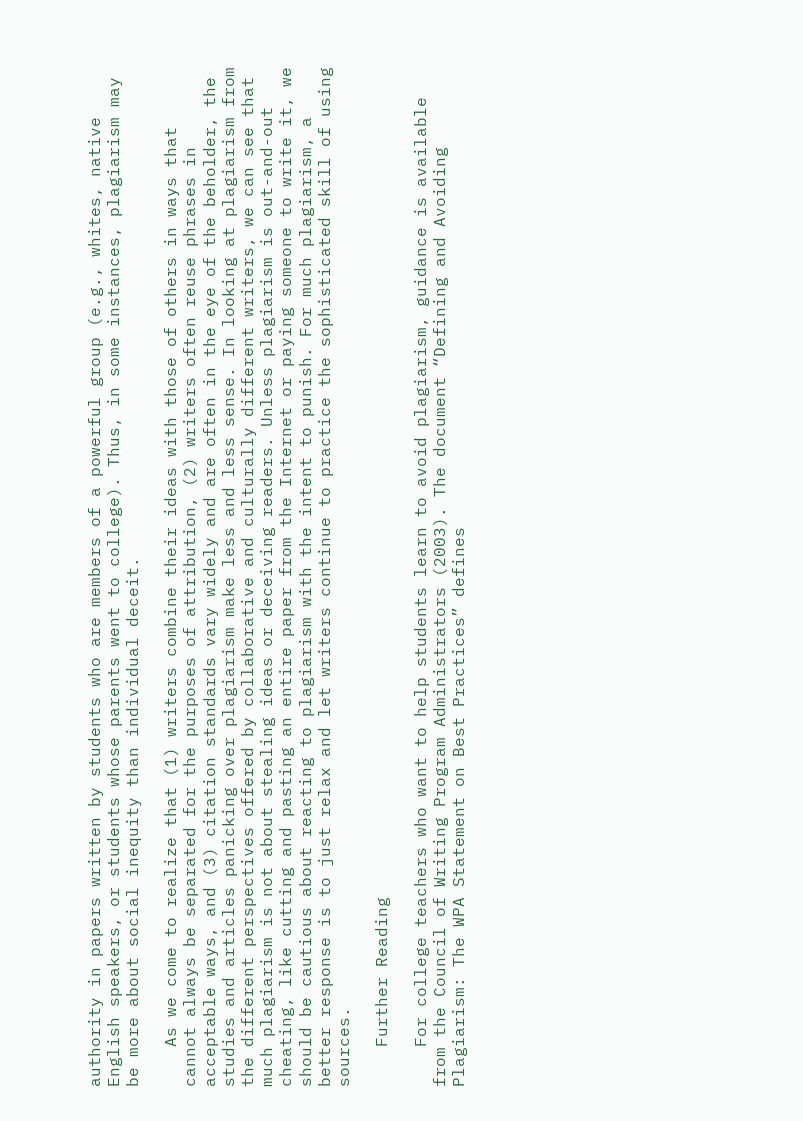authority in papers written by students who are members of a powerful group (e.g., whites, native English speakers, or students whose parents went to college). Thus, in some instances, plagiarism may be more about social inequity than individual deceit.

    As we come to realize that (1) writers combine their ideas with those of others in ways that cannot always be separated for the purposes of attribution, (2) writers often reuse phrases in acceptable ways, and (3) citation standards vary widely and are often in the eye of the beholder, the studies and articles panicking over plagiarism make less and less sense. In looking at plagiarism from the different perspectives offered by collaborative and culturally different writers, we can see that much plagiarism is not about stealing ideas or deceiving readers. Unless plagiarism is out-and-out cheating, like cutting and pasting an entire paper from the Internet or paying someone to write it, we should be cautious about reacting to plagiarism with the intent to punish. For much plagiarism, a better response is to just relax and let writers continue to practice the sophisticated skill of using sources.

    Further Reading

    For college teachers who want to help students learn to avoid plagiarism, guidance is available from the Council of Writing Program Administrators (2003). The document “Defining and Avoiding Plagiarism: The WPA Statement on Best Practices” defines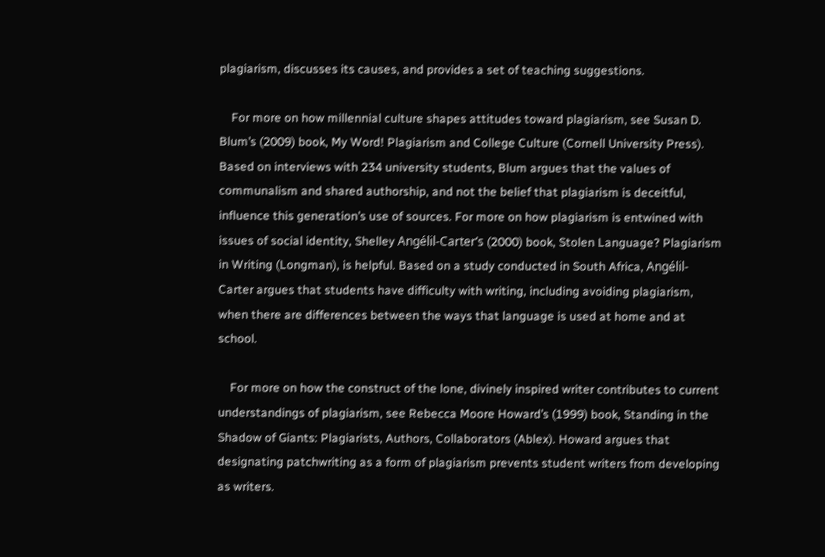plagiarism, discusses its causes, and provides a set of teaching suggestions.

    For more on how millennial culture shapes attitudes toward plagiarism, see Susan D. Blum’s (2009) book, My Word! Plagiarism and College Culture (Cornell University Press). Based on interviews with 234 university students, Blum argues that the values of communalism and shared authorship, and not the belief that plagiarism is deceitful, influence this generation’s use of sources. For more on how plagiarism is entwined with issues of social identity, Shelley Angélil-Carter’s (2000) book, Stolen Language? Plagiarism in Writing (Longman), is helpful. Based on a study conducted in South Africa, Angélil-Carter argues that students have difficulty with writing, including avoiding plagiarism, when there are differences between the ways that language is used at home and at school.

    For more on how the construct of the lone, divinely inspired writer contributes to current understandings of plagiarism, see Rebecca Moore Howard’s (1999) book, Standing in the Shadow of Giants: Plagiarists, Authors, Collaborators (Ablex). Howard argues that designating patchwriting as a form of plagiarism prevents student writers from developing as writers.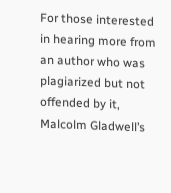For those interested in hearing more from an author who was plagiarized but not offended by it, Malcolm Gladwell’s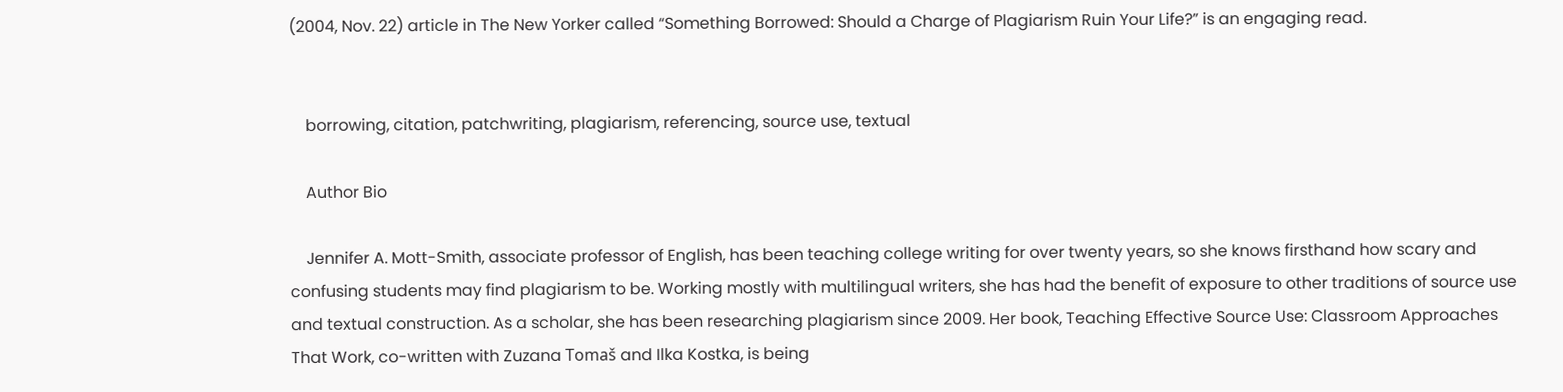(2004, Nov. 22) article in The New Yorker called “Something Borrowed: Should a Charge of Plagiarism Ruin Your Life?” is an engaging read.


    borrowing, citation, patchwriting, plagiarism, referencing, source use, textual

    Author Bio

    Jennifer A. Mott-Smith, associate professor of English, has been teaching college writing for over twenty years, so she knows firsthand how scary and confusing students may find plagiarism to be. Working mostly with multilingual writers, she has had the benefit of exposure to other traditions of source use and textual construction. As a scholar, she has been researching plagiarism since 2009. Her book, Teaching Effective Source Use: Classroom Approaches That Work, co-written with Zuzana Tomaš and Ilka Kostka, is being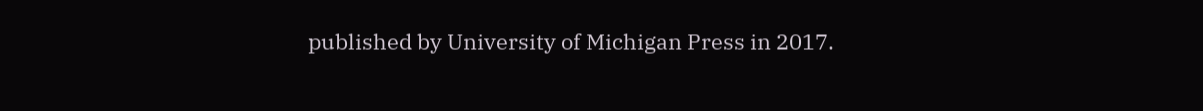published by University of Michigan Press in 2017.